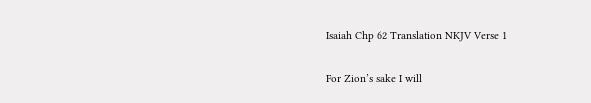Isaiah Chp 62 Translation NKJV Verse 1

For Zion’s sake I will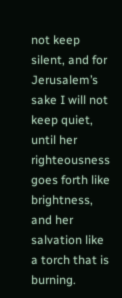not keep silent, and for Jerusalem’s sake I will not keep quiet, until her righteousness goes forth like brightness, and her salvation like a torch that is burning.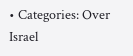• Categories: Over Israel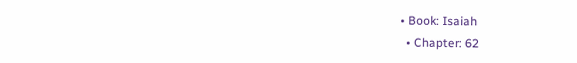• Book: Isaiah
  • Chapter: 62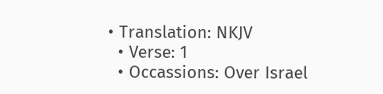• Translation: NKJV
  • Verse: 1
  • Occassions: Over Israel